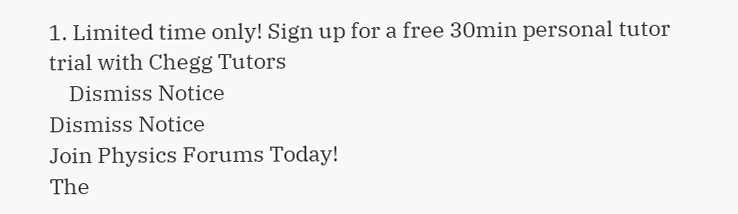1. Limited time only! Sign up for a free 30min personal tutor trial with Chegg Tutors
    Dismiss Notice
Dismiss Notice
Join Physics Forums Today!
The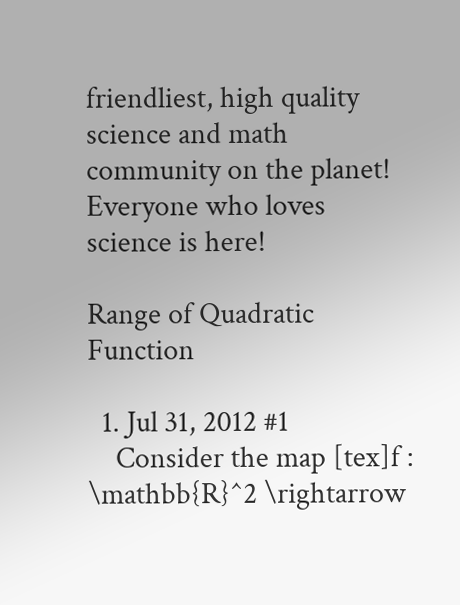friendliest, high quality science and math community on the planet! Everyone who loves science is here!

Range of Quadratic Function

  1. Jul 31, 2012 #1
    Consider the map [tex]f : \mathbb{R}^2 \rightarrow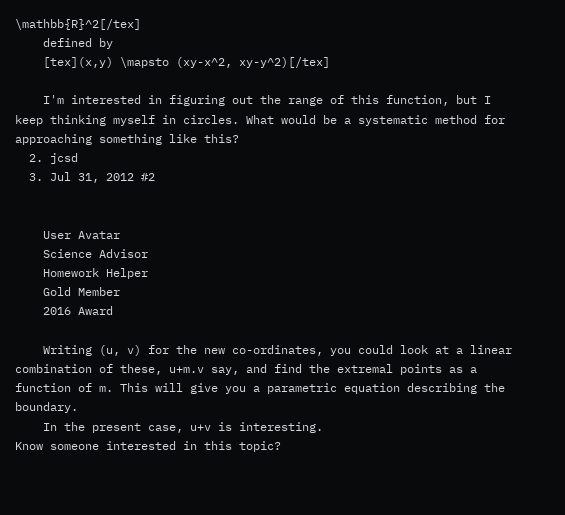\mathbb{R}^2[/tex]
    defined by
    [tex](x,y) \mapsto (xy-x^2, xy-y^2)[/tex]

    I'm interested in figuring out the range of this function, but I keep thinking myself in circles. What would be a systematic method for approaching something like this?
  2. jcsd
  3. Jul 31, 2012 #2


    User Avatar
    Science Advisor
    Homework Helper
    Gold Member
    2016 Award

    Writing (u, v) for the new co-ordinates, you could look at a linear combination of these, u+m.v say, and find the extremal points as a function of m. This will give you a parametric equation describing the boundary.
    In the present case, u+v is interesting.
Know someone interested in this topic?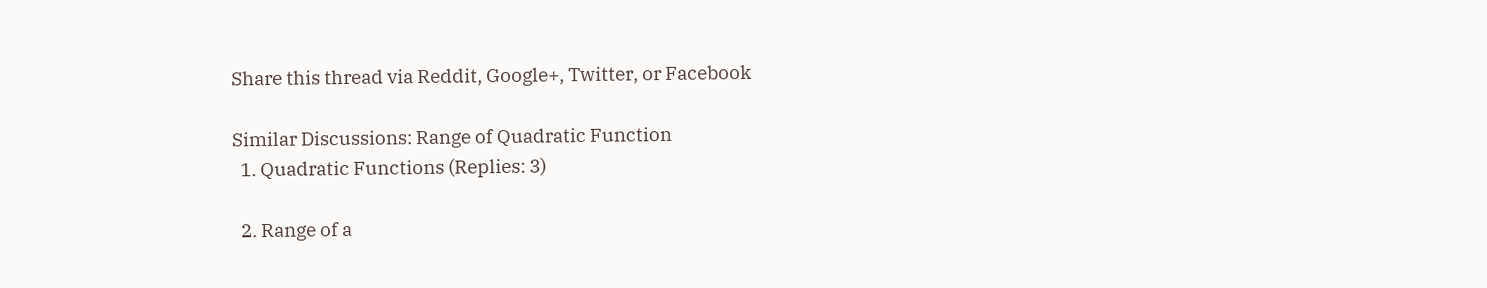Share this thread via Reddit, Google+, Twitter, or Facebook

Similar Discussions: Range of Quadratic Function
  1. Quadratic Functions (Replies: 3)

  2. Range of a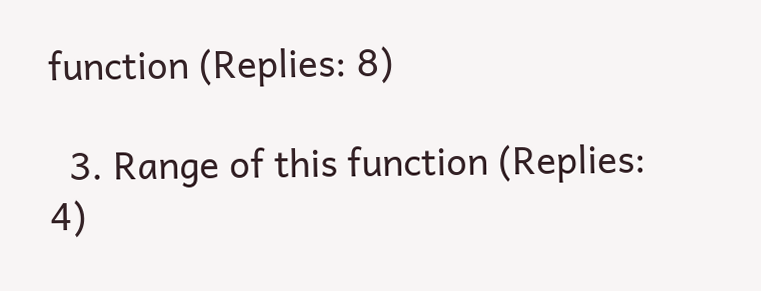function (Replies: 8)

  3. Range of this function (Replies: 4)